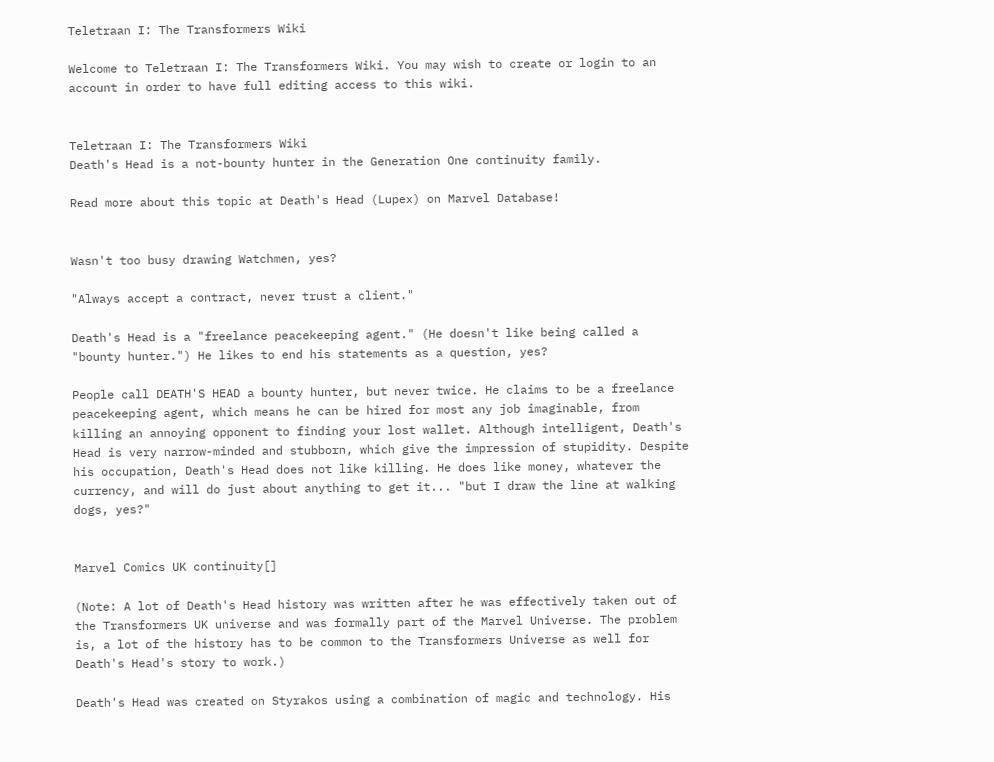Teletraan I: The Transformers Wiki

Welcome to Teletraan I: The Transformers Wiki. You may wish to create or login to an account in order to have full editing access to this wiki.


Teletraan I: The Transformers Wiki
Death's Head is a not-bounty hunter in the Generation One continuity family.

Read more about this topic at Death's Head (Lupex) on Marvel Database!


Wasn't too busy drawing Watchmen, yes?

"Always accept a contract, never trust a client."

Death's Head is a "freelance peacekeeping agent." (He doesn't like being called a "bounty hunter.") He likes to end his statements as a question, yes?

People call DEATH'S HEAD a bounty hunter, but never twice. He claims to be a freelance peacekeeping agent, which means he can be hired for most any job imaginable, from killing an annoying opponent to finding your lost wallet. Although intelligent, Death's Head is very narrow-minded and stubborn, which give the impression of stupidity. Despite his occupation, Death's Head does not like killing. He does like money, whatever the currency, and will do just about anything to get it... "but I draw the line at walking dogs, yes?"


Marvel Comics UK continuity[]

(Note: A lot of Death's Head history was written after he was effectively taken out of the Transformers UK universe and was formally part of the Marvel Universe. The problem is, a lot of the history has to be common to the Transformers Universe as well for Death's Head's story to work.)

Death's Head was created on Styrakos using a combination of magic and technology. His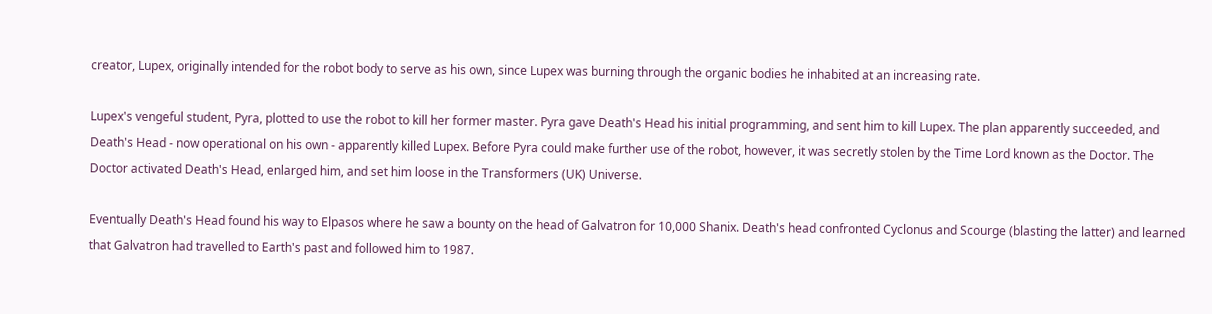creator, Lupex, originally intended for the robot body to serve as his own, since Lupex was burning through the organic bodies he inhabited at an increasing rate.

Lupex's vengeful student, Pyra, plotted to use the robot to kill her former master. Pyra gave Death's Head his initial programming, and sent him to kill Lupex. The plan apparently succeeded, and Death's Head - now operational on his own - apparently killed Lupex. Before Pyra could make further use of the robot, however, it was secretly stolen by the Time Lord known as the Doctor. The Doctor activated Death's Head, enlarged him, and set him loose in the Transformers (UK) Universe.

Eventually Death's Head found his way to Elpasos where he saw a bounty on the head of Galvatron for 10,000 Shanix. Death's head confronted Cyclonus and Scourge (blasting the latter) and learned that Galvatron had travelled to Earth's past and followed him to 1987.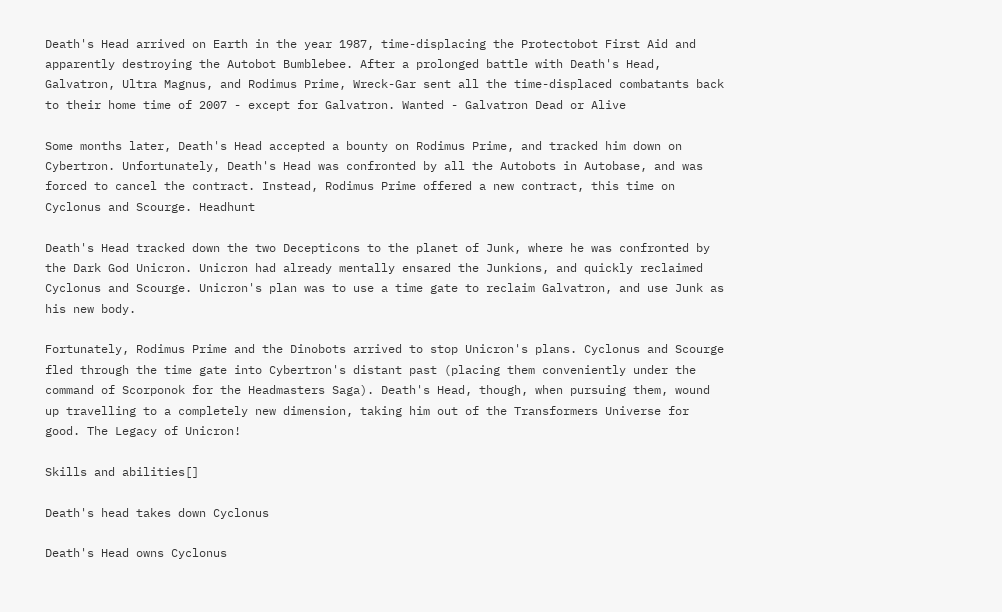Death's Head arrived on Earth in the year 1987, time-displacing the Protectobot First Aid and apparently destroying the Autobot Bumblebee. After a prolonged battle with Death's Head, Galvatron, Ultra Magnus, and Rodimus Prime, Wreck-Gar sent all the time-displaced combatants back to their home time of 2007 - except for Galvatron. Wanted - Galvatron Dead or Alive

Some months later, Death's Head accepted a bounty on Rodimus Prime, and tracked him down on Cybertron. Unfortunately, Death's Head was confronted by all the Autobots in Autobase, and was forced to cancel the contract. Instead, Rodimus Prime offered a new contract, this time on Cyclonus and Scourge. Headhunt

Death's Head tracked down the two Decepticons to the planet of Junk, where he was confronted by the Dark God Unicron. Unicron had already mentally ensared the Junkions, and quickly reclaimed Cyclonus and Scourge. Unicron's plan was to use a time gate to reclaim Galvatron, and use Junk as his new body.

Fortunately, Rodimus Prime and the Dinobots arrived to stop Unicron's plans. Cyclonus and Scourge fled through the time gate into Cybertron's distant past (placing them conveniently under the command of Scorponok for the Headmasters Saga). Death's Head, though, when pursuing them, wound up travelling to a completely new dimension, taking him out of the Transformers Universe for good. The Legacy of Unicron!

Skills and abilities[]

Death's head takes down Cyclonus

Death's Head owns Cyclonus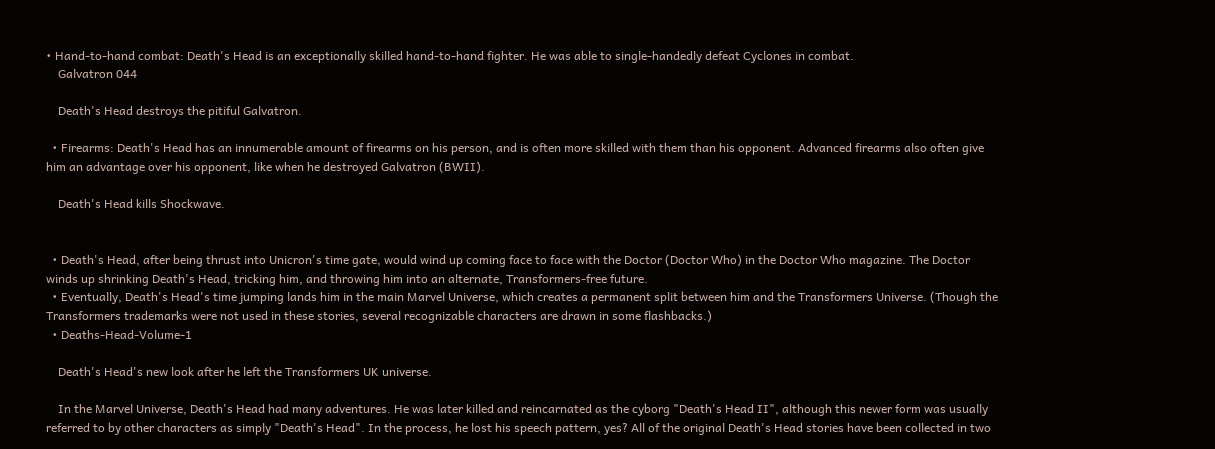• Hand-to-hand combat: Death's Head is an exceptionally skilled hand-to-hand fighter. He was able to single-handedly defeat Cyclones in combat.
    Galvatron 044

    Death's Head destroys the pitiful Galvatron.

  • Firearms: Death's Head has an innumerable amount of firearms on his person, and is often more skilled with them than his opponent. Advanced firearms also often give him an advantage over his opponent, like when he destroyed Galvatron (BWII).

    Death's Head kills Shockwave.


  • Death's Head, after being thrust into Unicron's time gate, would wind up coming face to face with the Doctor (Doctor Who) in the Doctor Who magazine. The Doctor winds up shrinking Death's Head, tricking him, and throwing him into an alternate, Transformers-free future.
  • Eventually, Death's Head's time jumping lands him in the main Marvel Universe, which creates a permanent split between him and the Transformers Universe. (Though the Transformers trademarks were not used in these stories, several recognizable characters are drawn in some flashbacks.)
  • Deaths-Head-Volume-1

    Death's Head's new look after he left the Transformers UK universe.

    In the Marvel Universe, Death's Head had many adventures. He was later killed and reincarnated as the cyborg "Death's Head II", although this newer form was usually referred to by other characters as simply "Death's Head". In the process, he lost his speech pattern, yes? All of the original Death's Head stories have been collected in two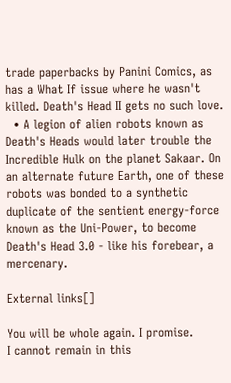trade paperbacks by Panini Comics, as has a What If issue where he wasn't killed. Death's Head II gets no such love.
  • A legion of alien robots known as Death's Heads would later trouble the Incredible Hulk on the planet Sakaar. On an alternate future Earth, one of these robots was bonded to a synthetic duplicate of the sentient energy-force known as the Uni-Power, to become Death's Head 3.0 - like his forebear, a mercenary.

External links[]

You will be whole again. I promise.
I cannot remain in this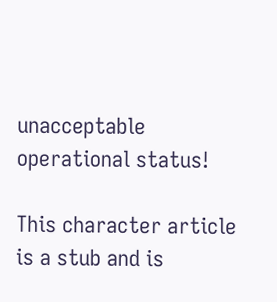unacceptable operational status!

This character article is a stub and is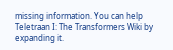missing information. You can help Teletraan I: The Transformers Wiki by expanding it.